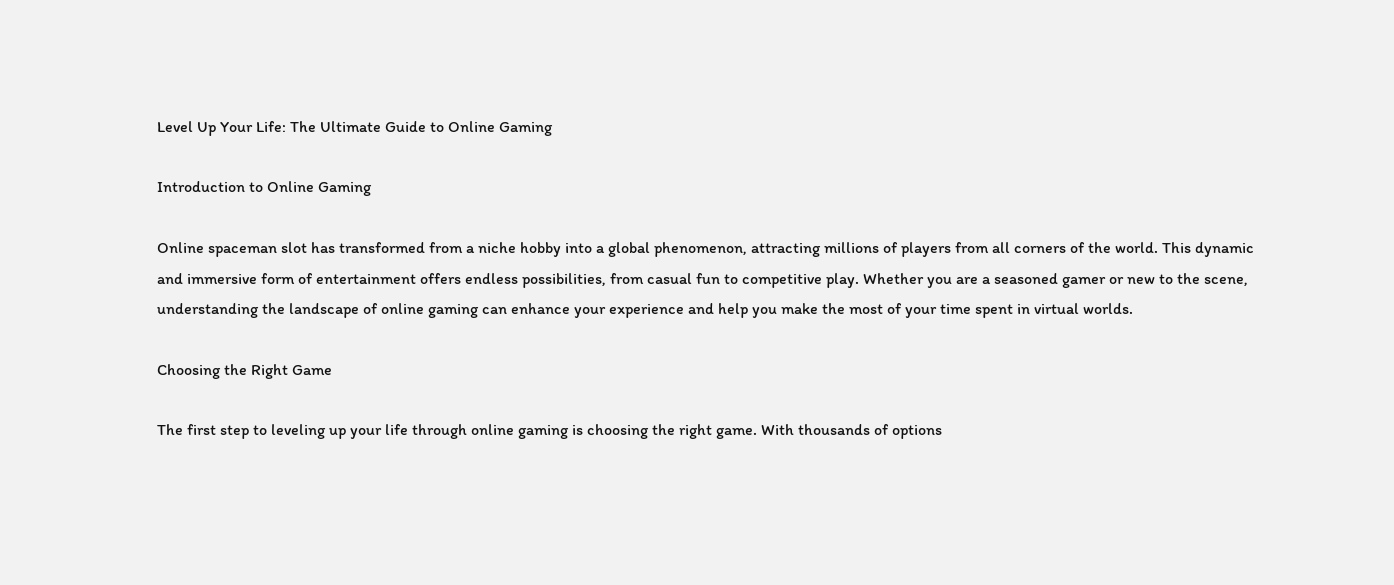Level Up Your Life: The Ultimate Guide to Online Gaming

Introduction to Online Gaming

Online spaceman slot has transformed from a niche hobby into a global phenomenon, attracting millions of players from all corners of the world. This dynamic and immersive form of entertainment offers endless possibilities, from casual fun to competitive play. Whether you are a seasoned gamer or new to the scene, understanding the landscape of online gaming can enhance your experience and help you make the most of your time spent in virtual worlds.

Choosing the Right Game

The first step to leveling up your life through online gaming is choosing the right game. With thousands of options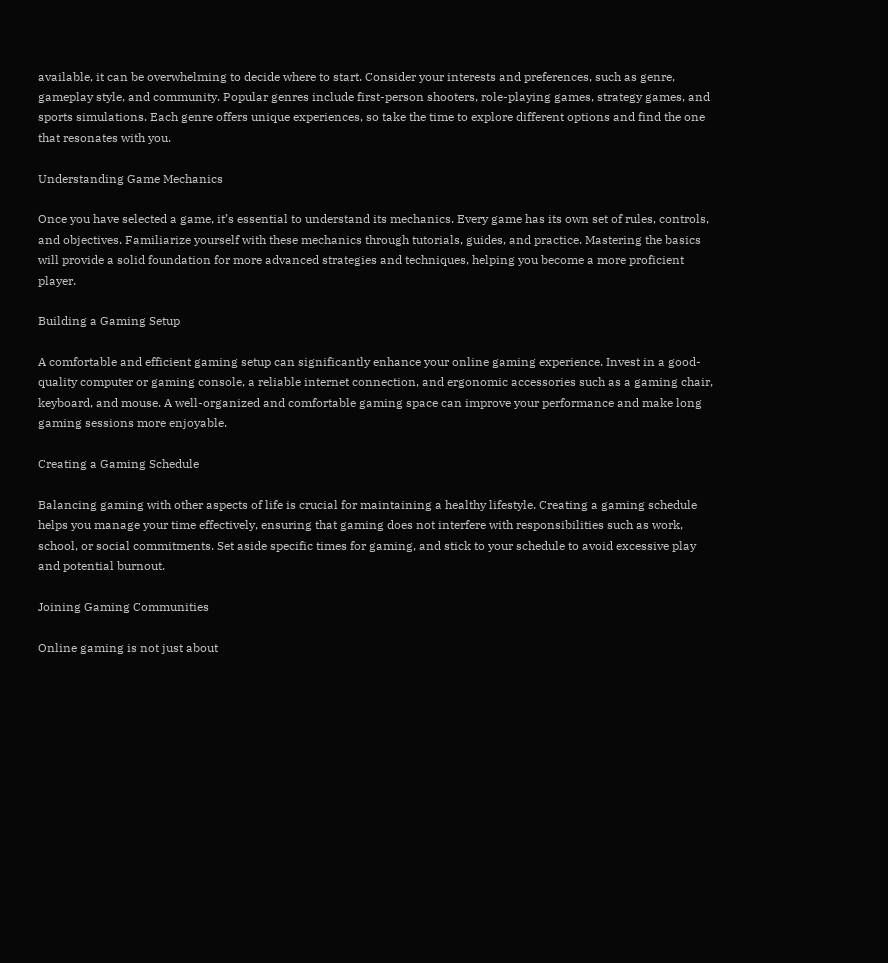available, it can be overwhelming to decide where to start. Consider your interests and preferences, such as genre, gameplay style, and community. Popular genres include first-person shooters, role-playing games, strategy games, and sports simulations. Each genre offers unique experiences, so take the time to explore different options and find the one that resonates with you.

Understanding Game Mechanics

Once you have selected a game, it’s essential to understand its mechanics. Every game has its own set of rules, controls, and objectives. Familiarize yourself with these mechanics through tutorials, guides, and practice. Mastering the basics will provide a solid foundation for more advanced strategies and techniques, helping you become a more proficient player.

Building a Gaming Setup

A comfortable and efficient gaming setup can significantly enhance your online gaming experience. Invest in a good-quality computer or gaming console, a reliable internet connection, and ergonomic accessories such as a gaming chair, keyboard, and mouse. A well-organized and comfortable gaming space can improve your performance and make long gaming sessions more enjoyable.

Creating a Gaming Schedule

Balancing gaming with other aspects of life is crucial for maintaining a healthy lifestyle. Creating a gaming schedule helps you manage your time effectively, ensuring that gaming does not interfere with responsibilities such as work, school, or social commitments. Set aside specific times for gaming, and stick to your schedule to avoid excessive play and potential burnout.

Joining Gaming Communities

Online gaming is not just about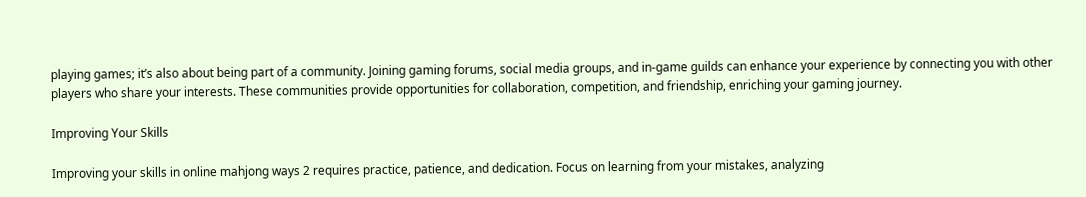playing games; it’s also about being part of a community. Joining gaming forums, social media groups, and in-game guilds can enhance your experience by connecting you with other players who share your interests. These communities provide opportunities for collaboration, competition, and friendship, enriching your gaming journey.

Improving Your Skills

Improving your skills in online mahjong ways 2 requires practice, patience, and dedication. Focus on learning from your mistakes, analyzing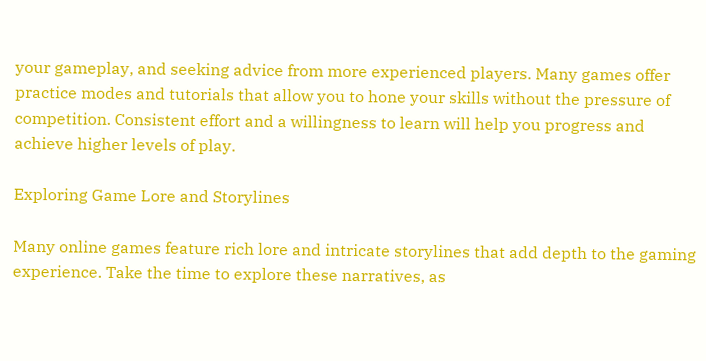your gameplay, and seeking advice from more experienced players. Many games offer practice modes and tutorials that allow you to hone your skills without the pressure of competition. Consistent effort and a willingness to learn will help you progress and achieve higher levels of play.

Exploring Game Lore and Storylines

Many online games feature rich lore and intricate storylines that add depth to the gaming experience. Take the time to explore these narratives, as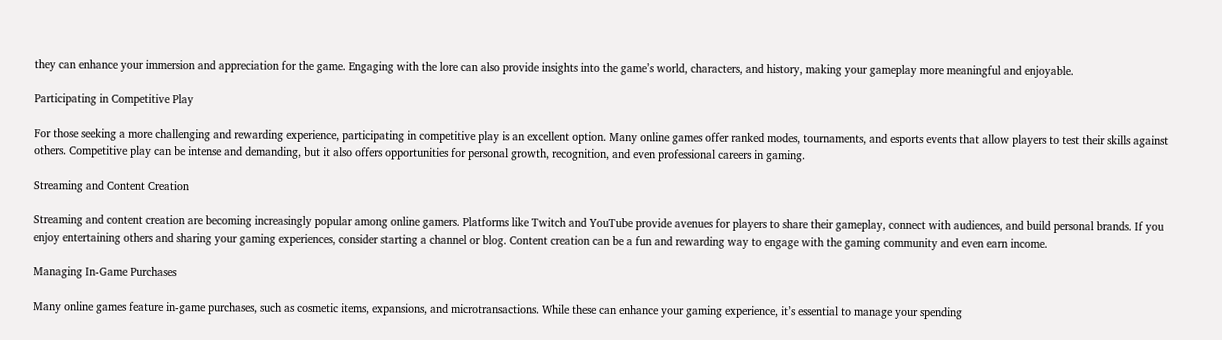they can enhance your immersion and appreciation for the game. Engaging with the lore can also provide insights into the game’s world, characters, and history, making your gameplay more meaningful and enjoyable.

Participating in Competitive Play

For those seeking a more challenging and rewarding experience, participating in competitive play is an excellent option. Many online games offer ranked modes, tournaments, and esports events that allow players to test their skills against others. Competitive play can be intense and demanding, but it also offers opportunities for personal growth, recognition, and even professional careers in gaming.

Streaming and Content Creation

Streaming and content creation are becoming increasingly popular among online gamers. Platforms like Twitch and YouTube provide avenues for players to share their gameplay, connect with audiences, and build personal brands. If you enjoy entertaining others and sharing your gaming experiences, consider starting a channel or blog. Content creation can be a fun and rewarding way to engage with the gaming community and even earn income.

Managing In-Game Purchases

Many online games feature in-game purchases, such as cosmetic items, expansions, and microtransactions. While these can enhance your gaming experience, it’s essential to manage your spending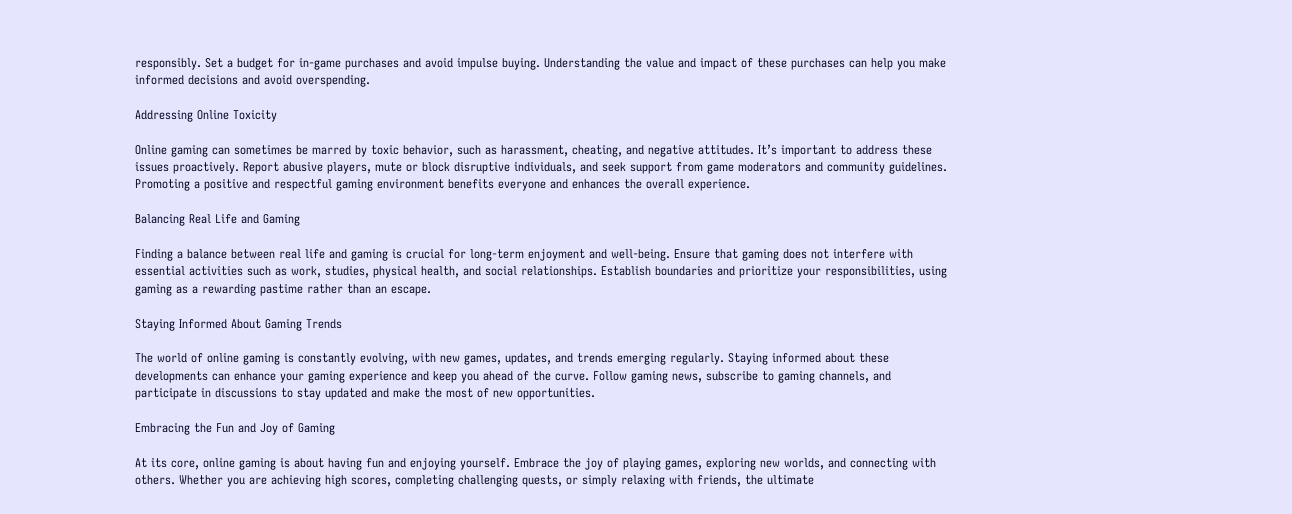responsibly. Set a budget for in-game purchases and avoid impulse buying. Understanding the value and impact of these purchases can help you make informed decisions and avoid overspending.

Addressing Online Toxicity

Online gaming can sometimes be marred by toxic behavior, such as harassment, cheating, and negative attitudes. It’s important to address these issues proactively. Report abusive players, mute or block disruptive individuals, and seek support from game moderators and community guidelines. Promoting a positive and respectful gaming environment benefits everyone and enhances the overall experience.

Balancing Real Life and Gaming

Finding a balance between real life and gaming is crucial for long-term enjoyment and well-being. Ensure that gaming does not interfere with essential activities such as work, studies, physical health, and social relationships. Establish boundaries and prioritize your responsibilities, using gaming as a rewarding pastime rather than an escape.

Staying Informed About Gaming Trends

The world of online gaming is constantly evolving, with new games, updates, and trends emerging regularly. Staying informed about these developments can enhance your gaming experience and keep you ahead of the curve. Follow gaming news, subscribe to gaming channels, and participate in discussions to stay updated and make the most of new opportunities.

Embracing the Fun and Joy of Gaming

At its core, online gaming is about having fun and enjoying yourself. Embrace the joy of playing games, exploring new worlds, and connecting with others. Whether you are achieving high scores, completing challenging quests, or simply relaxing with friends, the ultimate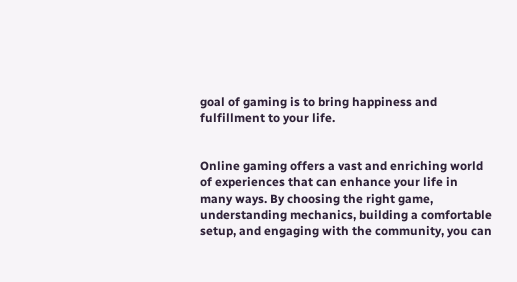goal of gaming is to bring happiness and fulfillment to your life.


Online gaming offers a vast and enriching world of experiences that can enhance your life in many ways. By choosing the right game, understanding mechanics, building a comfortable setup, and engaging with the community, you can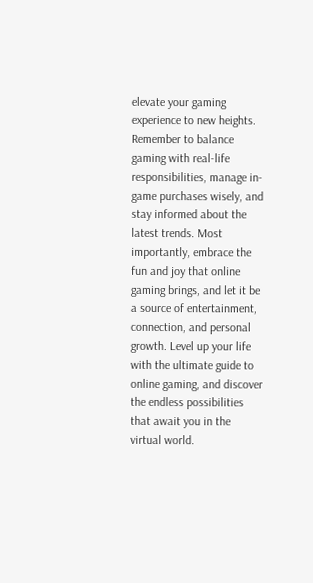elevate your gaming experience to new heights. Remember to balance gaming with real-life responsibilities, manage in-game purchases wisely, and stay informed about the latest trends. Most importantly, embrace the fun and joy that online gaming brings, and let it be a source of entertainment, connection, and personal growth. Level up your life with the ultimate guide to online gaming, and discover the endless possibilities that await you in the virtual world.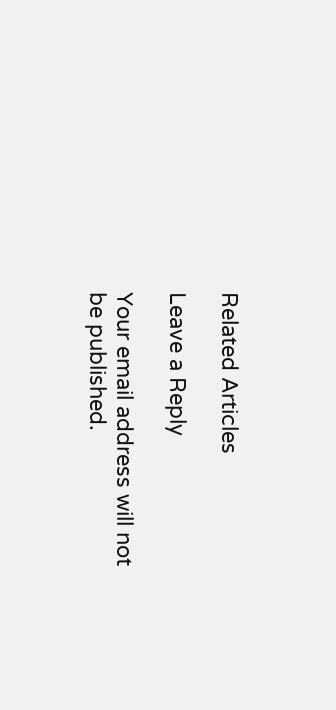Related Articles

Leave a Reply

Your email address will not be published.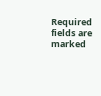Required fields are marked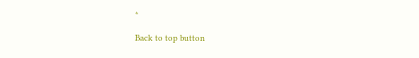*

Back to top button